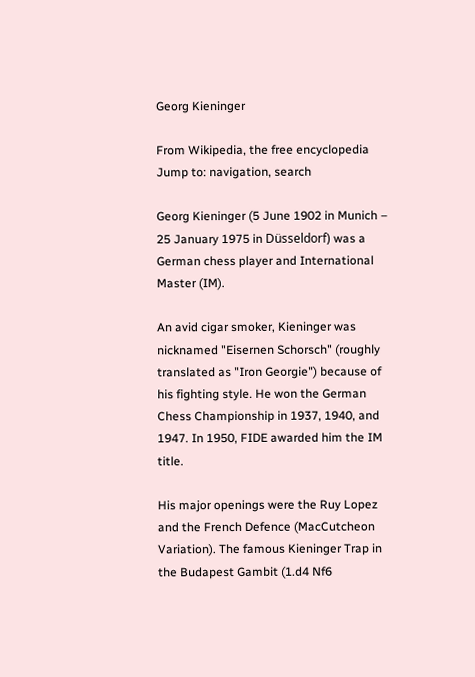Georg Kieninger

From Wikipedia, the free encyclopedia
Jump to: navigation, search

Georg Kieninger (5 June 1902 in Munich – 25 January 1975 in Düsseldorf) was a German chess player and International Master (IM).

An avid cigar smoker, Kieninger was nicknamed "Eisernen Schorsch" (roughly translated as "Iron Georgie") because of his fighting style. He won the German Chess Championship in 1937, 1940, and 1947. In 1950, FIDE awarded him the IM title.

His major openings were the Ruy Lopez and the French Defence (MacCutcheon Variation). The famous Kieninger Trap in the Budapest Gambit (1.d4 Nf6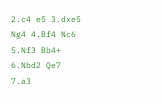2.c4 e5 3.dxe5 Ng4 4.Bf4 Nc6 5.Nf3 Bb4+ 6.Nbd2 Qe7 7.a3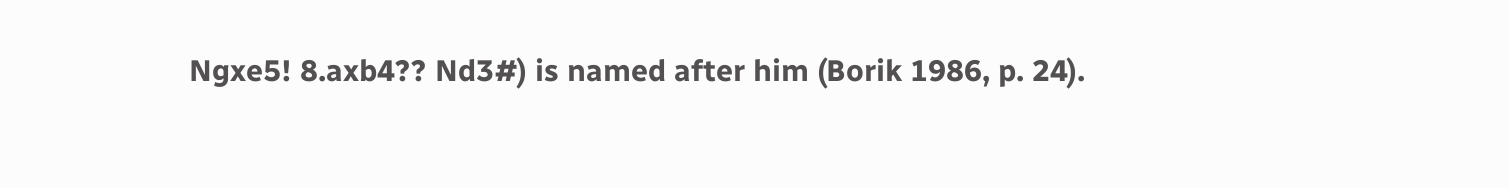Ngxe5! 8.axb4?? Nd3#) is named after him (Borik 1986, p. 24).